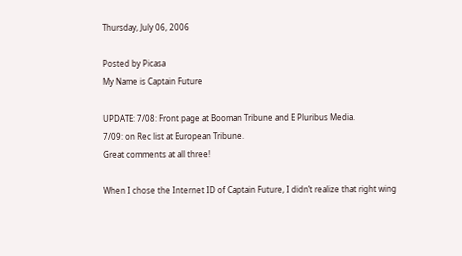Thursday, July 06, 2006

Posted by Picasa
My Name is Captain Future

UPDATE: 7/08: Front page at Booman Tribune and E Pluribus Media.
7/09: on Rec list at European Tribune.
Great comments at all three!

When I chose the Internet ID of Captain Future, I didn’t realize that right wing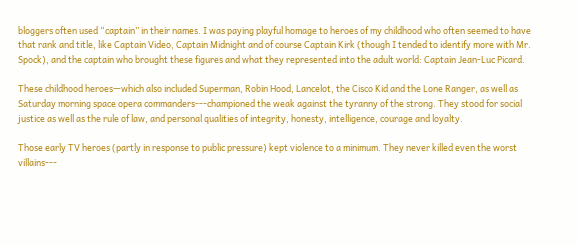bloggers often used “captain” in their names. I was paying playful homage to heroes of my childhood who often seemed to have that rank and title, like Captain Video, Captain Midnight and of course Captain Kirk (though I tended to identify more with Mr. Spock), and the captain who brought these figures and what they represented into the adult world: Captain Jean-Luc Picard.

These childhood heroes—which also included Superman, Robin Hood, Lancelot, the Cisco Kid and the Lone Ranger, as well as Saturday morning space opera commanders---championed the weak against the tyranny of the strong. They stood for social justice as well as the rule of law, and personal qualities of integrity, honesty, intelligence, courage and loyalty.

Those early TV heroes (partly in response to public pressure) kept violence to a minimum. They never killed even the worst villains---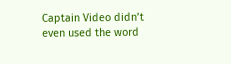Captain Video didn’t even used the word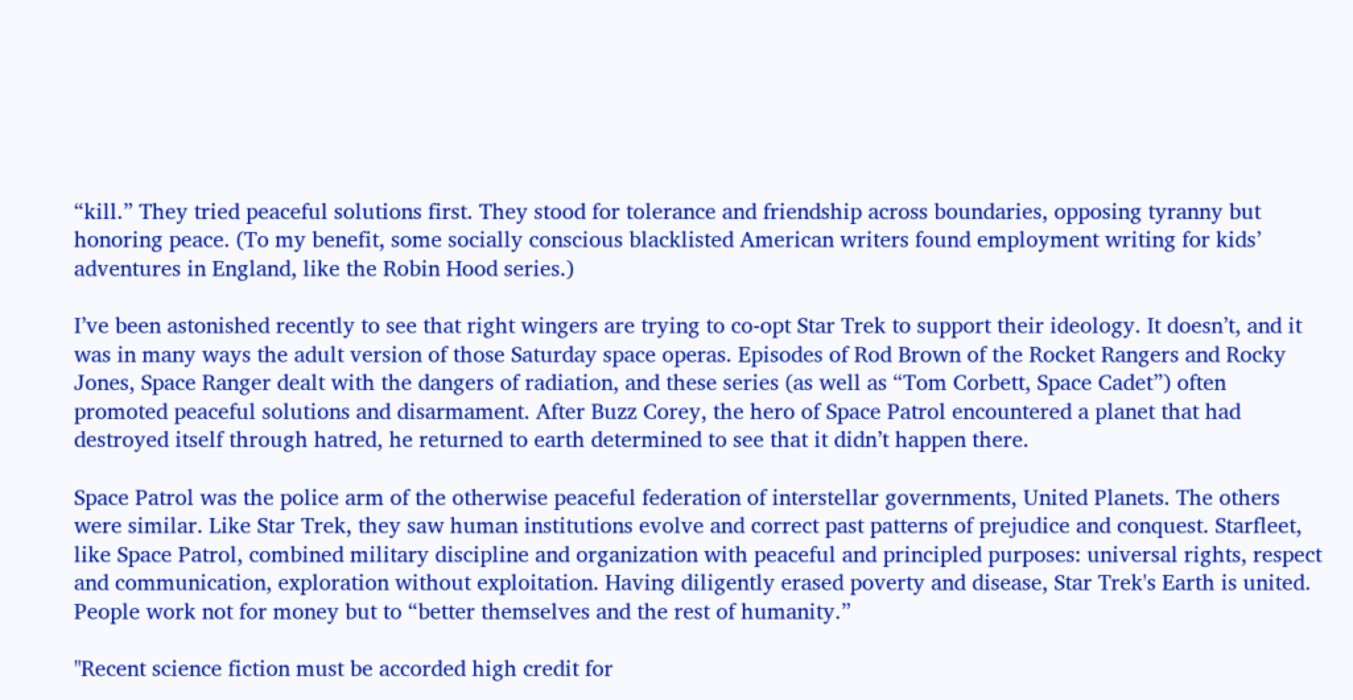“kill.” They tried peaceful solutions first. They stood for tolerance and friendship across boundaries, opposing tyranny but honoring peace. (To my benefit, some socially conscious blacklisted American writers found employment writing for kids’ adventures in England, like the Robin Hood series.)

I’ve been astonished recently to see that right wingers are trying to co-opt Star Trek to support their ideology. It doesn’t, and it was in many ways the adult version of those Saturday space operas. Episodes of Rod Brown of the Rocket Rangers and Rocky Jones, Space Ranger dealt with the dangers of radiation, and these series (as well as “Tom Corbett, Space Cadet”) often promoted peaceful solutions and disarmament. After Buzz Corey, the hero of Space Patrol encountered a planet that had destroyed itself through hatred, he returned to earth determined to see that it didn’t happen there.

Space Patrol was the police arm of the otherwise peaceful federation of interstellar governments, United Planets. The others were similar. Like Star Trek, they saw human institutions evolve and correct past patterns of prejudice and conquest. Starfleet, like Space Patrol, combined military discipline and organization with peaceful and principled purposes: universal rights, respect and communication, exploration without exploitation. Having diligently erased poverty and disease, Star Trek's Earth is united. People work not for money but to “better themselves and the rest of humanity.”

"Recent science fiction must be accorded high credit for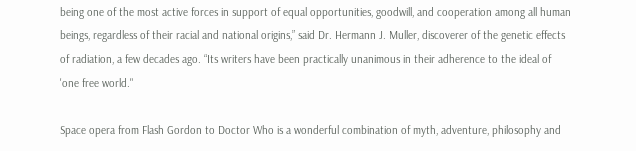being one of the most active forces in support of equal opportunities, goodwill, and cooperation among all human beings, regardless of their racial and national origins,” said Dr. Hermann J. Muller, discoverer of the genetic effects of radiation, a few decades ago. “Its writers have been practically unanimous in their adherence to the ideal of 'one free world."

Space opera from Flash Gordon to Doctor Who is a wonderful combination of myth, adventure, philosophy and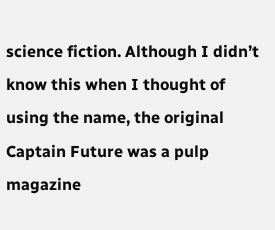science fiction. Although I didn’t know this when I thought of using the name, the original Captain Future was a pulp magazine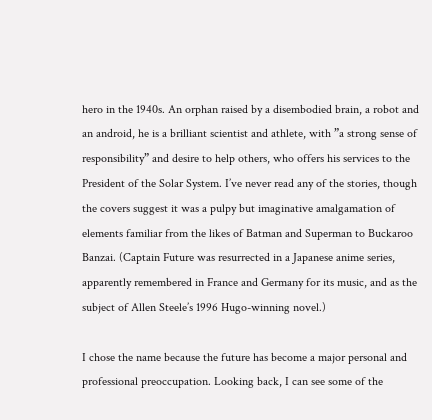hero in the 1940s. An orphan raised by a disembodied brain, a robot and an android, he is a brilliant scientist and athlete, with ”a strong sense of responsibility” and desire to help others, who offers his services to the President of the Solar System. I’ve never read any of the stories, though the covers suggest it was a pulpy but imaginative amalgamation of elements familiar from the likes of Batman and Superman to Buckaroo Banzai. (Captain Future was resurrected in a Japanese anime series, apparently remembered in France and Germany for its music, and as the subject of Allen Steele’s 1996 Hugo-winning novel.)

I chose the name because the future has become a major personal and professional preoccupation. Looking back, I can see some of the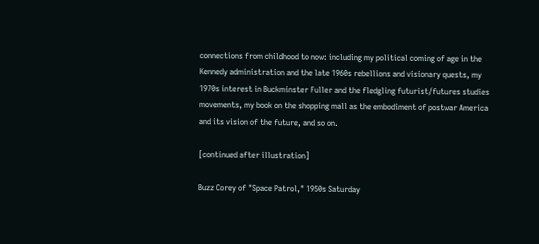connections from childhood to now: including my political coming of age in the Kennedy administration and the late 1960s rebellions and visionary quests, my 1970s interest in Buckminster Fuller and the fledgling futurist/futures studies movements, my book on the shopping mall as the embodiment of postwar America and its vision of the future, and so on.

[continued after illustration]

Buzz Corey of "Space Patrol," 1950s Saturday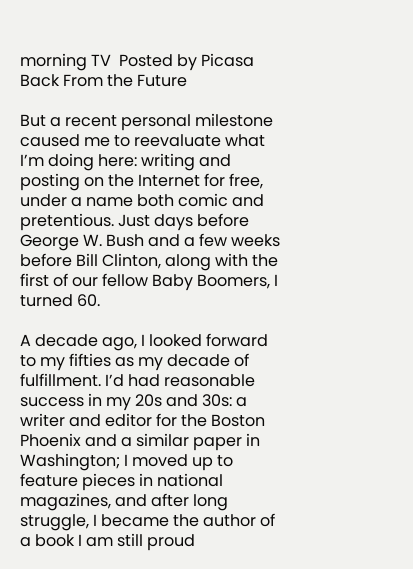morning TV  Posted by Picasa
Back From the Future

But a recent personal milestone caused me to reevaluate what I’m doing here: writing and posting on the Internet for free, under a name both comic and pretentious. Just days before George W. Bush and a few weeks before Bill Clinton, along with the first of our fellow Baby Boomers, I turned 60.

A decade ago, I looked forward to my fifties as my decade of fulfillment. I’d had reasonable success in my 20s and 30s: a writer and editor for the Boston Phoenix and a similar paper in Washington; I moved up to feature pieces in national magazines, and after long struggle, I became the author of a book I am still proud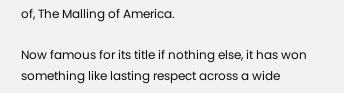of, The Malling of America.

Now famous for its title if nothing else, it has won something like lasting respect across a wide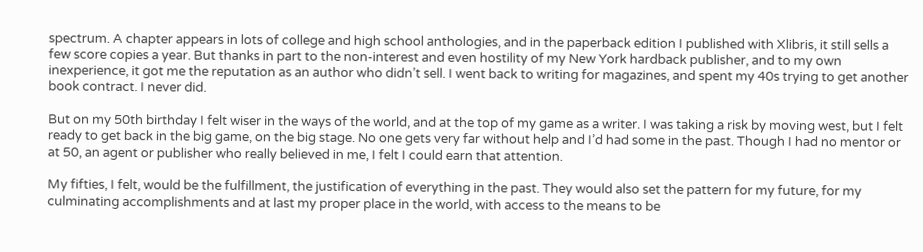spectrum. A chapter appears in lots of college and high school anthologies, and in the paperback edition I published with Xlibris, it still sells a few score copies a year. But thanks in part to the non-interest and even hostility of my New York hardback publisher, and to my own inexperience, it got me the reputation as an author who didn’t sell. I went back to writing for magazines, and spent my 40s trying to get another book contract. I never did.

But on my 50th birthday I felt wiser in the ways of the world, and at the top of my game as a writer. I was taking a risk by moving west, but I felt ready to get back in the big game, on the big stage. No one gets very far without help and I’d had some in the past. Though I had no mentor or at 50, an agent or publisher who really believed in me, I felt I could earn that attention.

My fifties, I felt, would be the fulfillment, the justification of everything in the past. They would also set the pattern for my future, for my culminating accomplishments and at last my proper place in the world, with access to the means to be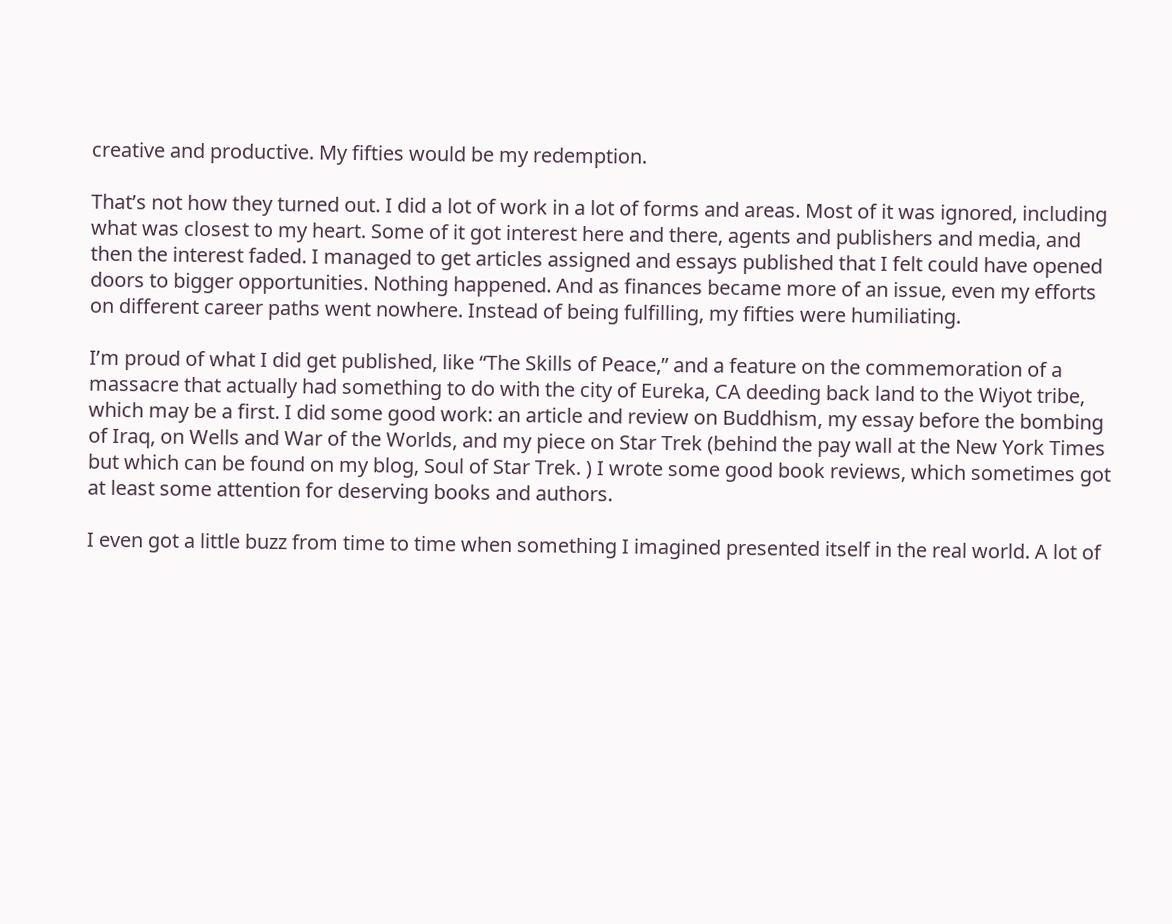creative and productive. My fifties would be my redemption.

That’s not how they turned out. I did a lot of work in a lot of forms and areas. Most of it was ignored, including what was closest to my heart. Some of it got interest here and there, agents and publishers and media, and then the interest faded. I managed to get articles assigned and essays published that I felt could have opened doors to bigger opportunities. Nothing happened. And as finances became more of an issue, even my efforts on different career paths went nowhere. Instead of being fulfilling, my fifties were humiliating.

I’m proud of what I did get published, like “The Skills of Peace,” and a feature on the commemoration of a massacre that actually had something to do with the city of Eureka, CA deeding back land to the Wiyot tribe, which may be a first. I did some good work: an article and review on Buddhism, my essay before the bombing of Iraq, on Wells and War of the Worlds, and my piece on Star Trek (behind the pay wall at the New York Times but which can be found on my blog, Soul of Star Trek. ) I wrote some good book reviews, which sometimes got at least some attention for deserving books and authors.

I even got a little buzz from time to time when something I imagined presented itself in the real world. A lot of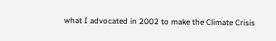what I advocated in 2002 to make the Climate Crisis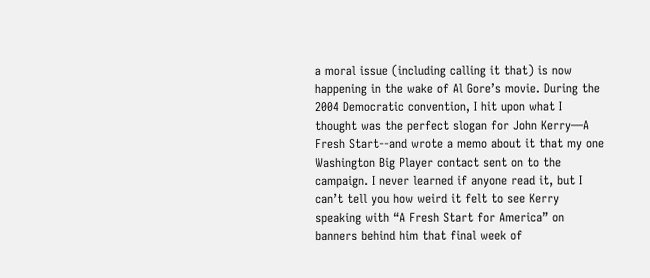a moral issue (including calling it that) is now happening in the wake of Al Gore’s movie. During the 2004 Democratic convention, I hit upon what I thought was the perfect slogan for John Kerry—A Fresh Start--and wrote a memo about it that my one Washington Big Player contact sent on to the campaign. I never learned if anyone read it, but I can’t tell you how weird it felt to see Kerry speaking with “A Fresh Start for America” on banners behind him that final week of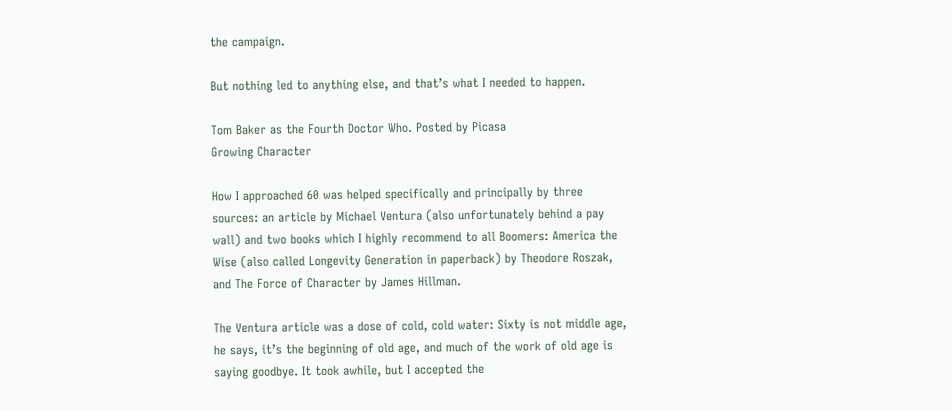the campaign.

But nothing led to anything else, and that’s what I needed to happen.

Tom Baker as the Fourth Doctor Who. Posted by Picasa
Growing Character

How I approached 60 was helped specifically and principally by three sources: an article by Michael Ventura (also unfortunately behind a pay wall) and two books which I highly recommend to all Boomers: America the Wise (also called Longevity Generation in paperback) by Theodore Roszak, and The Force of Character by James Hillman.

The Ventura article was a dose of cold, cold water: Sixty is not middle age, he says, it’s the beginning of old age, and much of the work of old age is saying goodbye. It took awhile, but I accepted the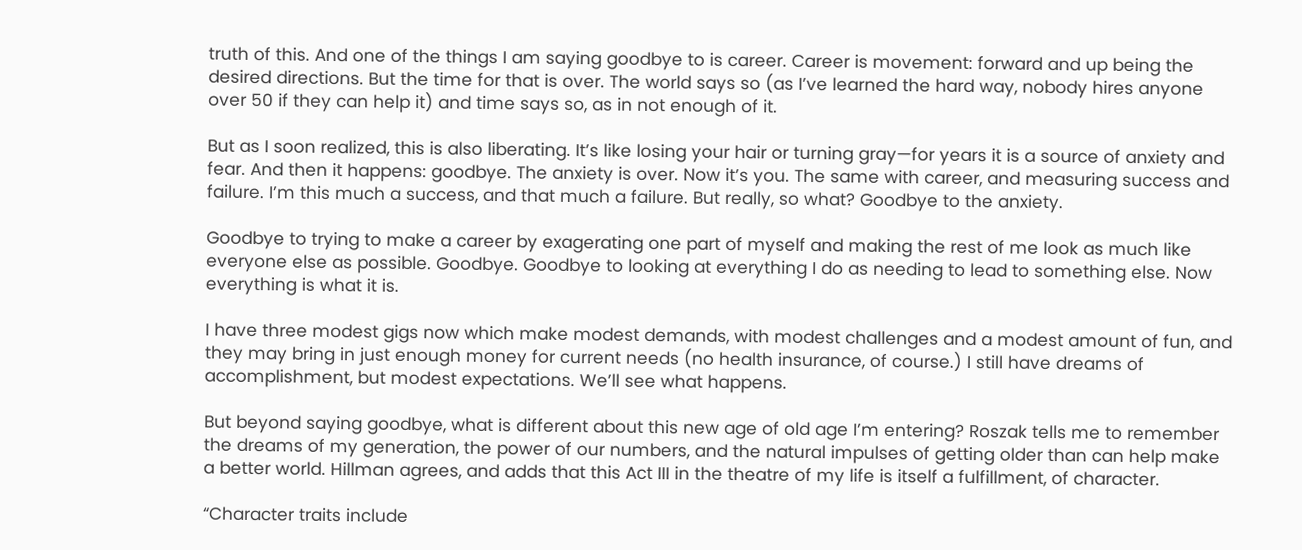truth of this. And one of the things I am saying goodbye to is career. Career is movement: forward and up being the desired directions. But the time for that is over. The world says so (as I’ve learned the hard way, nobody hires anyone over 50 if they can help it) and time says so, as in not enough of it.

But as I soon realized, this is also liberating. It’s like losing your hair or turning gray—for years it is a source of anxiety and fear. And then it happens: goodbye. The anxiety is over. Now it’s you. The same with career, and measuring success and failure. I’m this much a success, and that much a failure. But really, so what? Goodbye to the anxiety.

Goodbye to trying to make a career by exagerating one part of myself and making the rest of me look as much like everyone else as possible. Goodbye. Goodbye to looking at everything I do as needing to lead to something else. Now everything is what it is.

I have three modest gigs now which make modest demands, with modest challenges and a modest amount of fun, and they may bring in just enough money for current needs (no health insurance, of course.) I still have dreams of accomplishment, but modest expectations. We’ll see what happens.

But beyond saying goodbye, what is different about this new age of old age I’m entering? Roszak tells me to remember the dreams of my generation, the power of our numbers, and the natural impulses of getting older than can help make a better world. Hillman agrees, and adds that this Act III in the theatre of my life is itself a fulfillment, of character.

“Character traits include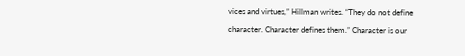vices and virtues,” Hillman writes. “They do not define character. Character defines them.” Character is our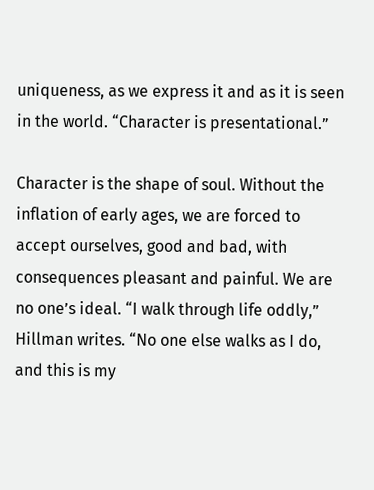uniqueness, as we express it and as it is seen in the world. “Character is presentational.”

Character is the shape of soul. Without the inflation of early ages, we are forced to accept ourselves, good and bad, with consequences pleasant and painful. We are no one’s ideal. “I walk through life oddly,” Hillman writes. “No one else walks as I do, and this is my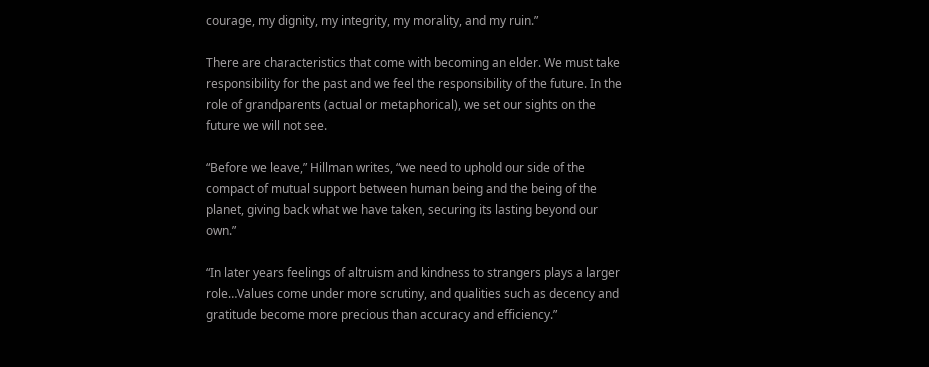courage, my dignity, my integrity, my morality, and my ruin.”

There are characteristics that come with becoming an elder. We must take responsibility for the past and we feel the responsibility of the future. In the role of grandparents (actual or metaphorical), we set our sights on the future we will not see.

“Before we leave,” Hillman writes, “we need to uphold our side of the compact of mutual support between human being and the being of the planet, giving back what we have taken, securing its lasting beyond our own.”

“In later years feelings of altruism and kindness to strangers plays a larger role…Values come under more scrutiny, and qualities such as decency and gratitude become more precious than accuracy and efficiency.”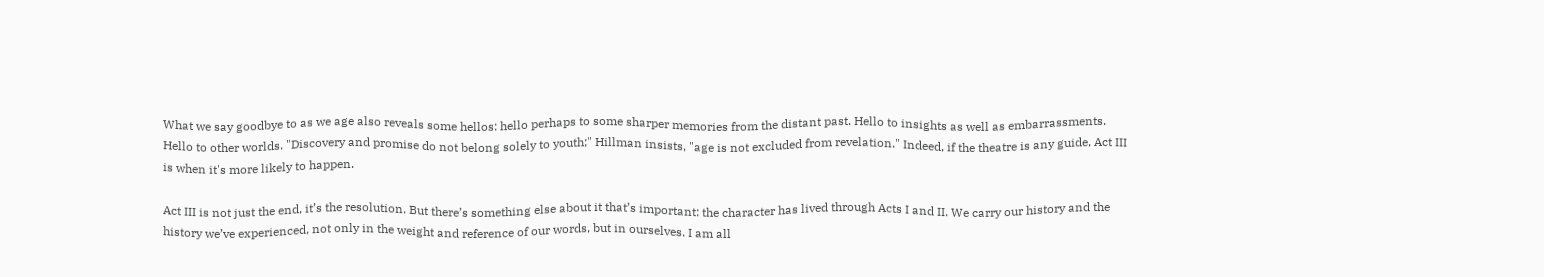What we say goodbye to as we age also reveals some hellos: hello perhaps to some sharper memories from the distant past. Hello to insights as well as embarrassments. Hello to other worlds. "Discovery and promise do not belong solely to youth;" Hillman insists, "age is not excluded from revelation." Indeed, if the theatre is any guide, Act III is when it's more likely to happen.

Act III is not just the end, it’s the resolution. But there’s something else about it that’s important: the character has lived through Acts I and II. We carry our history and the history we’ve experienced, not only in the weight and reference of our words, but in ourselves. I am all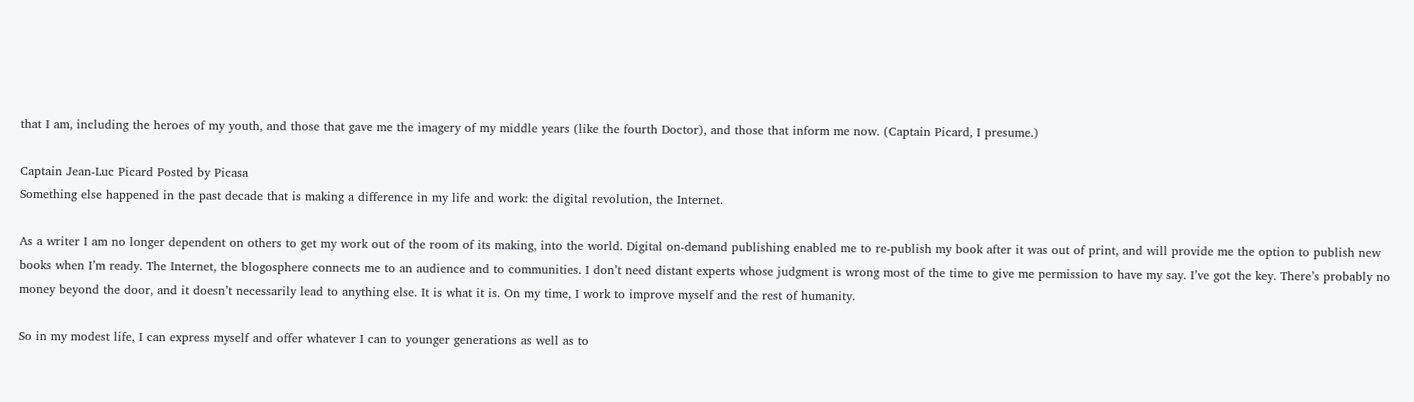that I am, including the heroes of my youth, and those that gave me the imagery of my middle years (like the fourth Doctor), and those that inform me now. (Captain Picard, I presume.)

Captain Jean-Luc Picard Posted by Picasa
Something else happened in the past decade that is making a difference in my life and work: the digital revolution, the Internet.

As a writer I am no longer dependent on others to get my work out of the room of its making, into the world. Digital on-demand publishing enabled me to re-publish my book after it was out of print, and will provide me the option to publish new books when I’m ready. The Internet, the blogosphere connects me to an audience and to communities. I don’t need distant experts whose judgment is wrong most of the time to give me permission to have my say. I’ve got the key. There’s probably no money beyond the door, and it doesn’t necessarily lead to anything else. It is what it is. On my time, I work to improve myself and the rest of humanity.

So in my modest life, I can express myself and offer whatever I can to younger generations as well as to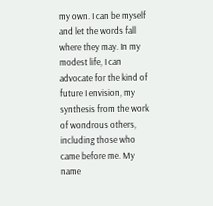my own. I can be myself and let the words fall where they may. In my modest life, I can advocate for the kind of future I envision, my synthesis from the work of wondrous others, including those who came before me. My name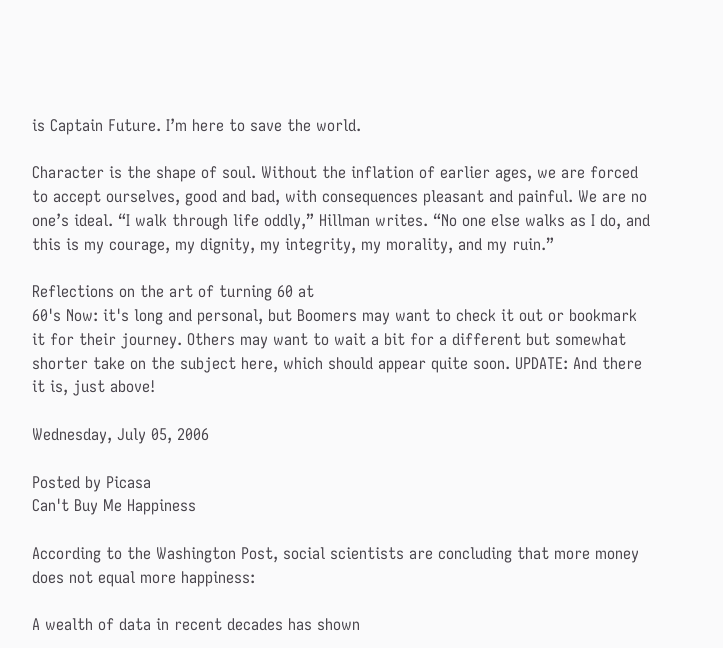is Captain Future. I’m here to save the world.

Character is the shape of soul. Without the inflation of earlier ages, we are forced to accept ourselves, good and bad, with consequences pleasant and painful. We are no one’s ideal. “I walk through life oddly,” Hillman writes. “No one else walks as I do, and this is my courage, my dignity, my integrity, my morality, and my ruin.”

Reflections on the art of turning 60 at
60's Now: it's long and personal, but Boomers may want to check it out or bookmark it for their journey. Others may want to wait a bit for a different but somewhat shorter take on the subject here, which should appear quite soon. UPDATE: And there it is, just above!

Wednesday, July 05, 2006

Posted by Picasa
Can't Buy Me Happiness

According to the Washington Post, social scientists are concluding that more money does not equal more happiness:

A wealth of data in recent decades has shown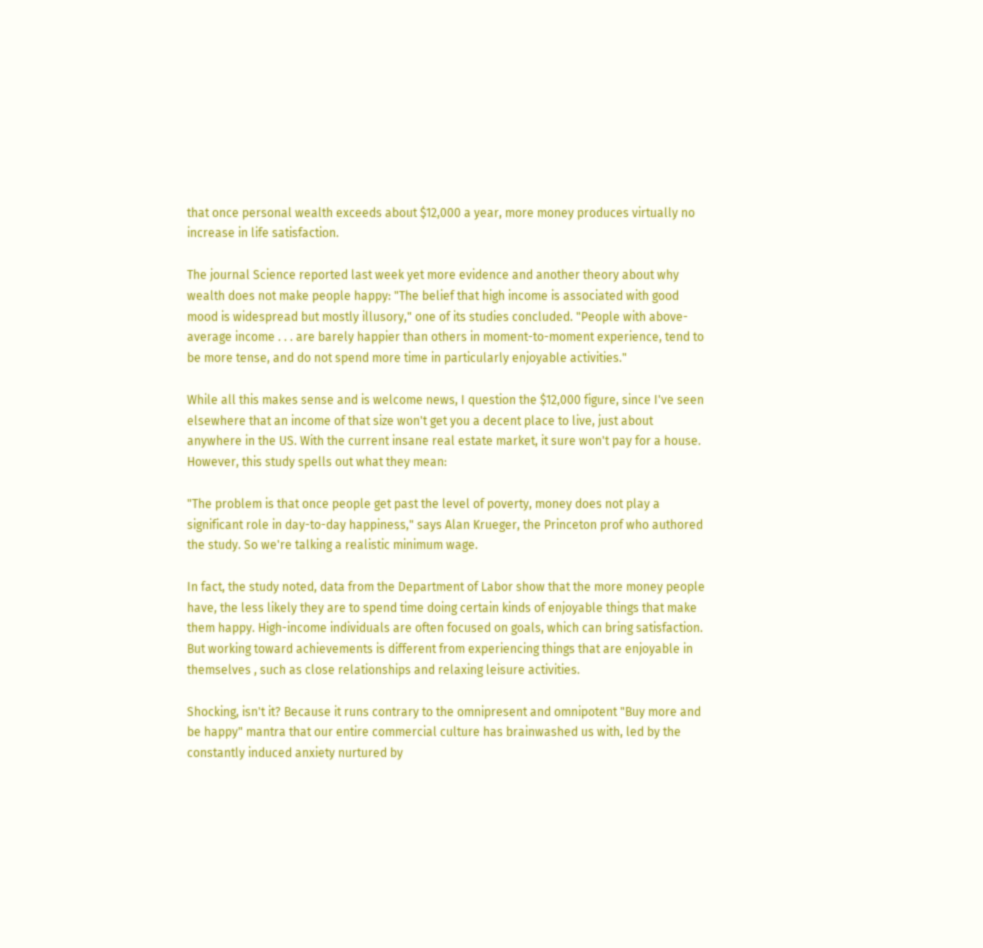that once personal wealth exceeds about $12,000 a year, more money produces virtually no increase in life satisfaction.

The journal Science reported last week yet more evidence and another theory about why wealth does not make people happy: "The belief that high income is associated with good mood is widespread but mostly illusory," one of its studies concluded. "People with above-average income . . . are barely happier than others in moment-to-moment experience, tend to be more tense, and do not spend more time in particularly enjoyable activities."

While all this makes sense and is welcome news, I question the $12,000 figure, since I've seen elsewhere that an income of that size won't get you a decent place to live, just about anywhere in the US. With the current insane real estate market, it sure won't pay for a house. However, this study spells out what they mean:

"The problem is that once people get past the level of poverty, money does not play a significant role in day-to-day happiness," says Alan Krueger, the Princeton prof who authored the study. So we're talking a realistic minimum wage.

In fact, the study noted, data from the Department of Labor show that the more money people have, the less likely they are to spend time doing certain kinds of enjoyable things that make them happy. High-income individuals are often focused on goals, which can bring satisfaction. But working toward achievements is different from experiencing things that are enjoyable in themselves , such as close relationships and relaxing leisure activities.

Shocking, isn't it? Because it runs contrary to the omnipresent and omnipotent "Buy more and be happy" mantra that our entire commercial culture has brainwashed us with, led by the constantly induced anxiety nurtured by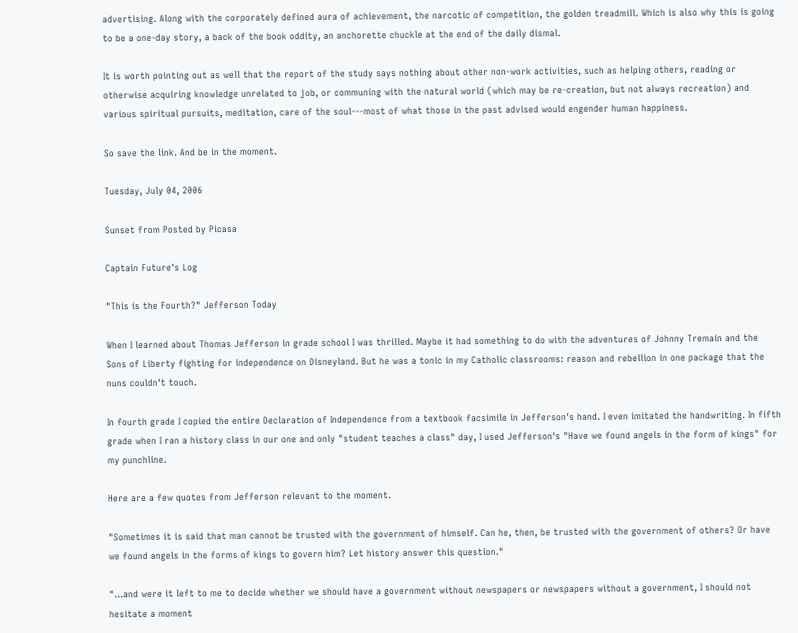advertising. Along with the corporately defined aura of achievement, the narcotic of competition, the golden treadmill. Which is also why this is going to be a one-day story, a back of the book oddity, an anchorette chuckle at the end of the daily dismal.

It is worth pointing out as well that the report of the study says nothing about other non-work activities, such as helping others, reading or otherwise acquiring knowledge unrelated to job, or communing with the natural world (which may be re-creation, but not always recreation) and various spiritual pursuits, meditation, care of the soul---most of what those in the past advised would engender human happiness.

So save the link. And be in the moment.

Tuesday, July 04, 2006

Sunset from Posted by Picasa

Captain Future's Log

"This is the Fourth?" Jefferson Today

When I learned about Thomas Jefferson in grade school I was thrilled. Maybe it had something to do with the adventures of Johnny Tremain and the Sons of Liberty fighting for independence on Disneyland. But he was a tonic in my Catholic classrooms: reason and rebellion in one package that the nuns couldn't touch.

In fourth grade I copied the entire Declaration of Independence from a textbook facsimile in Jefferson's hand. I even imitated the handwriting. In fifth grade when I ran a history class in our one and only "student teaches a class" day, I used Jefferson's "Have we found angels in the form of kings" for my punchline.

Here are a few quotes from Jefferson relevant to the moment.

"Sometimes it is said that man cannot be trusted with the government of himself. Can he, then, be trusted with the government of others? Or have we found angels in the forms of kings to govern him? Let history answer this question."

"...and were it left to me to decide whether we should have a government without newspapers or newspapers without a government, I should not hesitate a moment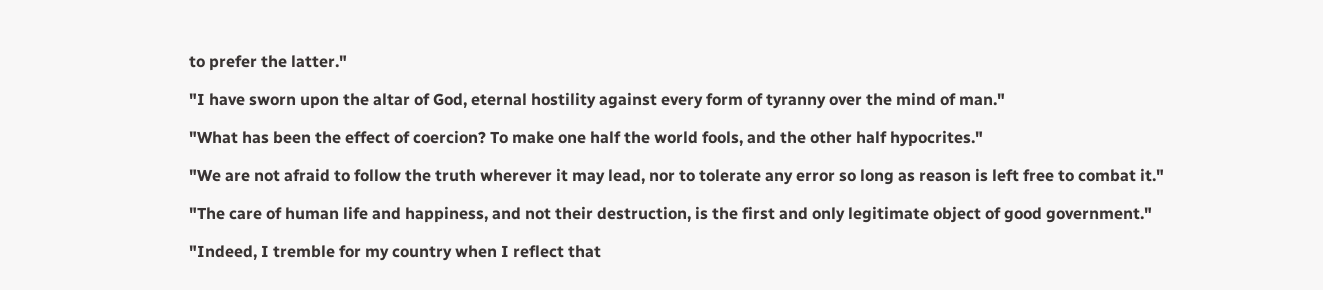to prefer the latter."

"I have sworn upon the altar of God, eternal hostility against every form of tyranny over the mind of man."

"What has been the effect of coercion? To make one half the world fools, and the other half hypocrites."

"We are not afraid to follow the truth wherever it may lead, nor to tolerate any error so long as reason is left free to combat it."

"The care of human life and happiness, and not their destruction, is the first and only legitimate object of good government."

"Indeed, I tremble for my country when I reflect that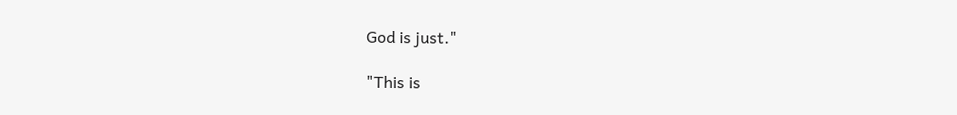God is just."

"This is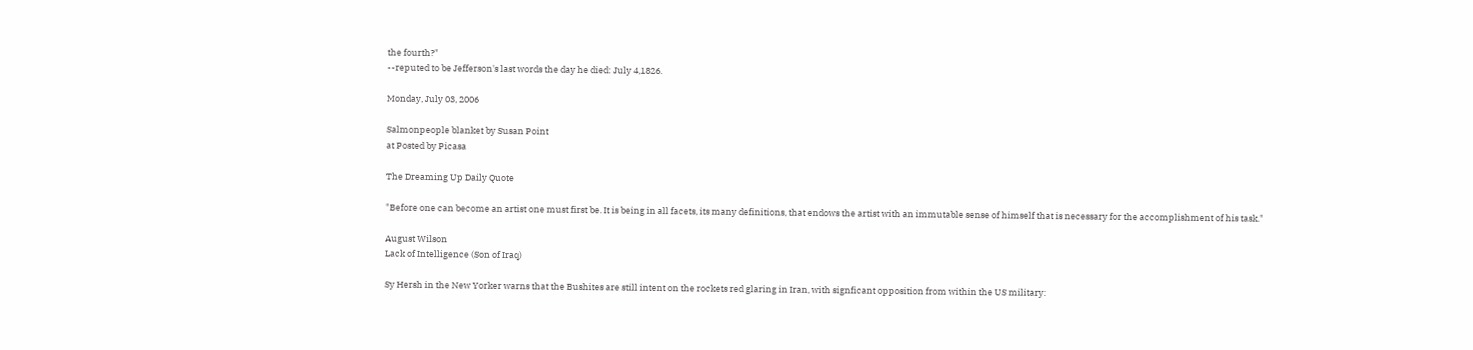the fourth?"
--reputed to be Jefferson's last words the day he died: July 4,1826.

Monday, July 03, 2006

Salmonpeople blanket by Susan Point
at Posted by Picasa

The Dreaming Up Daily Quote

"Before one can become an artist one must first be. It is being in all facets, its many definitions, that endows the artist with an immutable sense of himself that is necessary for the accomplishment of his task."

August Wilson
Lack of Intelligence (Son of Iraq)

Sy Hersh in the New Yorker warns that the Bushites are still intent on the rockets red glaring in Iran, with signficant opposition from within the US military: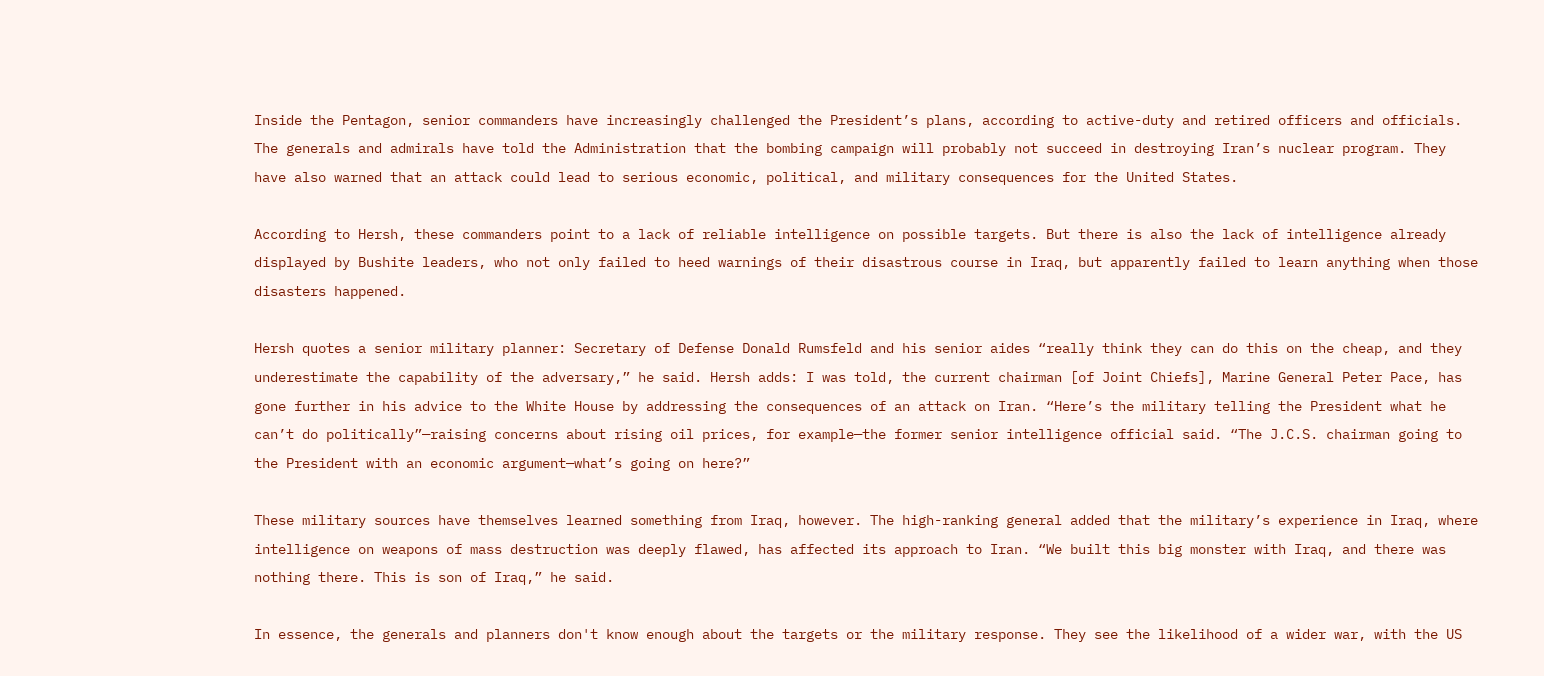Inside the Pentagon, senior commanders have increasingly challenged the President’s plans, according to active-duty and retired officers and officials. The generals and admirals have told the Administration that the bombing campaign will probably not succeed in destroying Iran’s nuclear program. They have also warned that an attack could lead to serious economic, political, and military consequences for the United States.

According to Hersh, these commanders point to a lack of reliable intelligence on possible targets. But there is also the lack of intelligence already displayed by Bushite leaders, who not only failed to heed warnings of their disastrous course in Iraq, but apparently failed to learn anything when those disasters happened.

Hersh quotes a senior military planner: Secretary of Defense Donald Rumsfeld and his senior aides “really think they can do this on the cheap, and they underestimate the capability of the adversary,” he said. Hersh adds: I was told, the current chairman [of Joint Chiefs], Marine General Peter Pace, has gone further in his advice to the White House by addressing the consequences of an attack on Iran. “Here’s the military telling the President what he can’t do politically”—raising concerns about rising oil prices, for example—the former senior intelligence official said. “The J.C.S. chairman going to the President with an economic argument—what’s going on here?”

These military sources have themselves learned something from Iraq, however. The high-ranking general added that the military’s experience in Iraq, where intelligence on weapons of mass destruction was deeply flawed, has affected its approach to Iran. “We built this big monster with Iraq, and there was nothing there. This is son of Iraq,” he said.

In essence, the generals and planners don't know enough about the targets or the military response. They see the likelihood of a wider war, with the US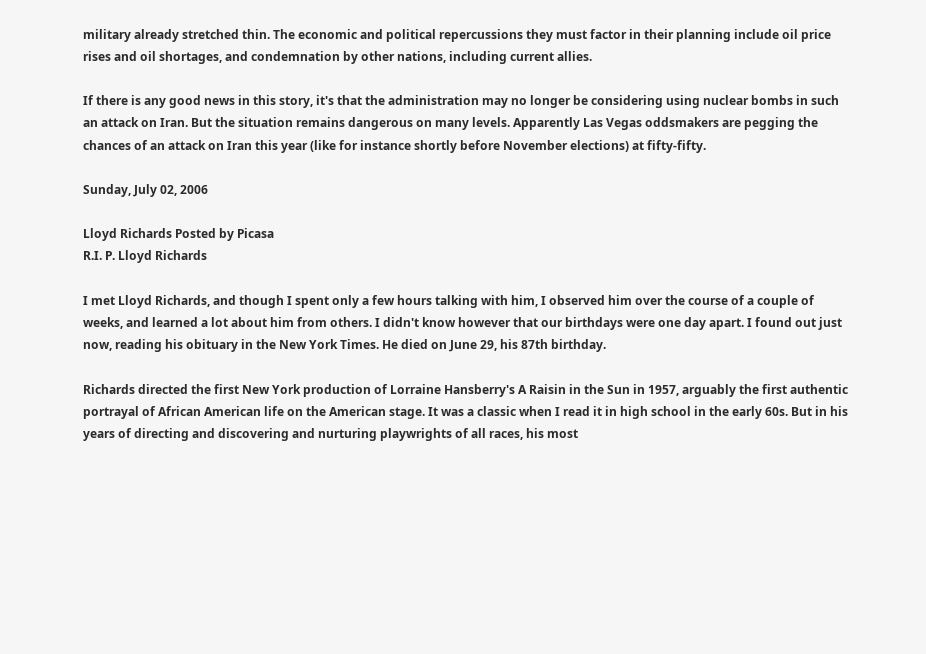military already stretched thin. The economic and political repercussions they must factor in their planning include oil price rises and oil shortages, and condemnation by other nations, including current allies.

If there is any good news in this story, it's that the administration may no longer be considering using nuclear bombs in such an attack on Iran. But the situation remains dangerous on many levels. Apparently Las Vegas oddsmakers are pegging the chances of an attack on Iran this year (like for instance shortly before November elections) at fifty-fifty.

Sunday, July 02, 2006

Lloyd Richards Posted by Picasa
R.I. P. Lloyd Richards

I met Lloyd Richards, and though I spent only a few hours talking with him, I observed him over the course of a couple of weeks, and learned a lot about him from others. I didn't know however that our birthdays were one day apart. I found out just now, reading his obituary in the New York Times. He died on June 29, his 87th birthday.

Richards directed the first New York production of Lorraine Hansberry's A Raisin in the Sun in 1957, arguably the first authentic portrayal of African American life on the American stage. It was a classic when I read it in high school in the early 60s. But in his years of directing and discovering and nurturing playwrights of all races, his most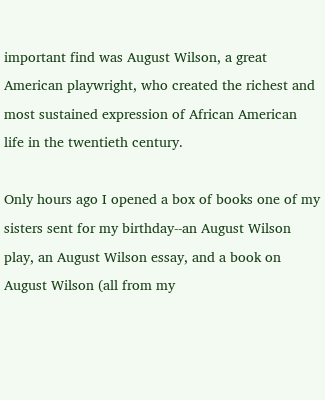important find was August Wilson, a great American playwright, who created the richest and most sustained expression of African American life in the twentieth century.

Only hours ago I opened a box of books one of my sisters sent for my birthday--an August Wilson play, an August Wilson essay, and a book on August Wilson (all from my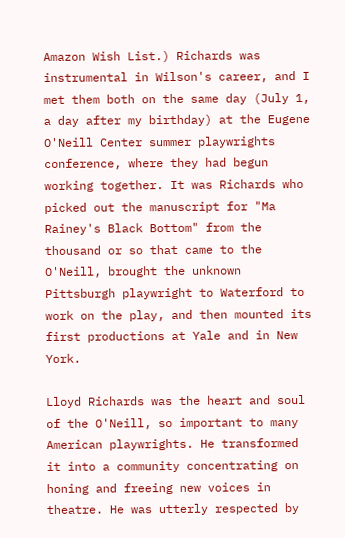Amazon Wish List.) Richards was instrumental in Wilson's career, and I met them both on the same day (July 1, a day after my birthday) at the Eugene O'Neill Center summer playwrights conference, where they had begun working together. It was Richards who picked out the manuscript for "Ma Rainey's Black Bottom" from the thousand or so that came to the O'Neill, brought the unknown Pittsburgh playwright to Waterford to work on the play, and then mounted its first productions at Yale and in New York.

Lloyd Richards was the heart and soul of the O'Neill, so important to many American playwrights. He transformed it into a community concentrating on honing and freeing new voices in theatre. He was utterly respected by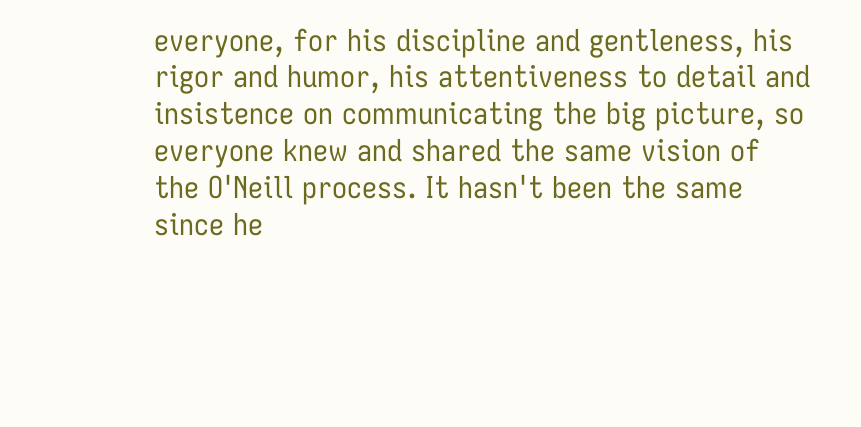everyone, for his discipline and gentleness, his rigor and humor, his attentiveness to detail and insistence on communicating the big picture, so everyone knew and shared the same vision of the O'Neill process. It hasn't been the same since he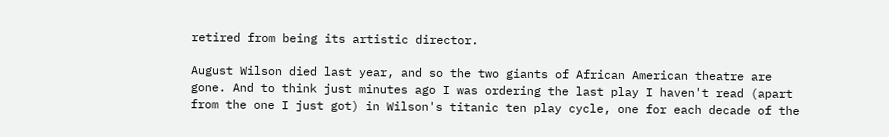retired from being its artistic director.

August Wilson died last year, and so the two giants of African American theatre are gone. And to think just minutes ago I was ordering the last play I haven't read (apart from the one I just got) in Wilson's titanic ten play cycle, one for each decade of the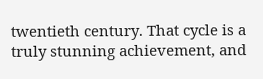twentieth century. That cycle is a truly stunning achievement, and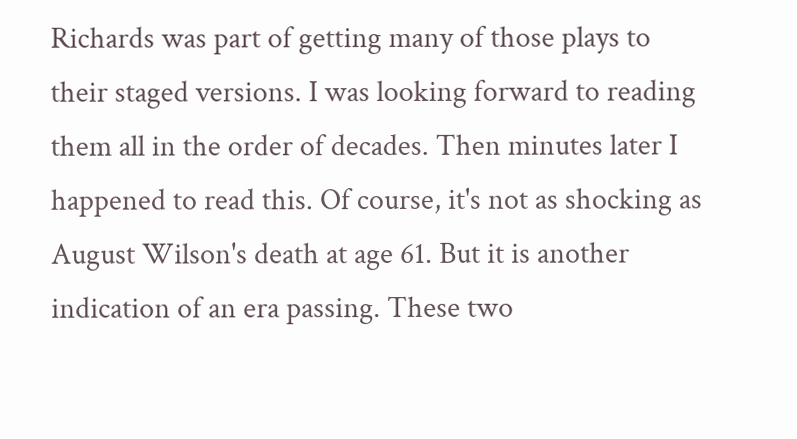Richards was part of getting many of those plays to their staged versions. I was looking forward to reading them all in the order of decades. Then minutes later I happened to read this. Of course, it's not as shocking as August Wilson's death at age 61. But it is another indication of an era passing. These two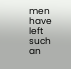men have left such an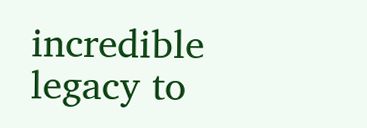incredible legacy to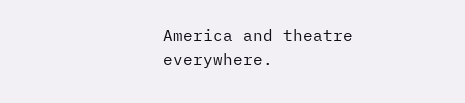America and theatre everywhere.